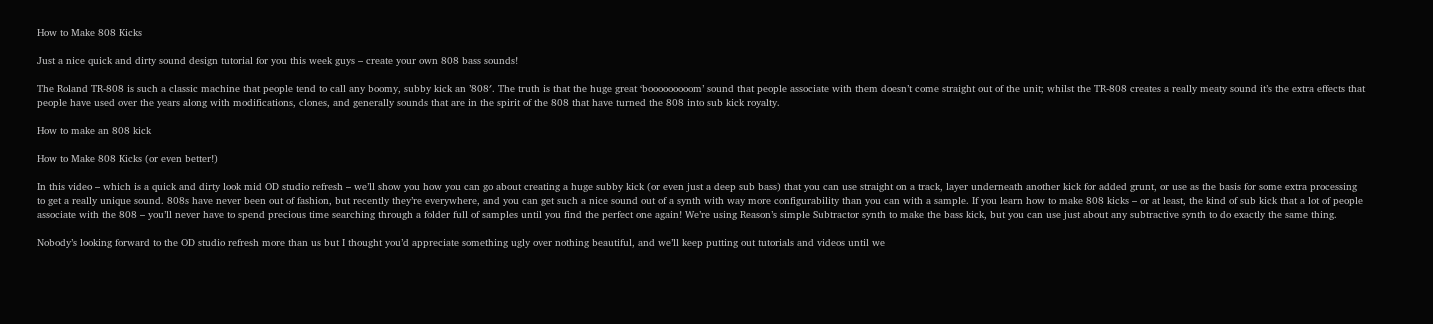How to Make 808 Kicks

Just a nice quick and dirty sound design tutorial for you this week guys – create your own 808 bass sounds!

The Roland TR-808 is such a classic machine that people tend to call any boomy, subby kick an ’808′. The truth is that the huge great ‘booooooooom’ sound that people associate with them doesn’t come straight out of the unit; whilst the TR-808 creates a really meaty sound it’s the extra effects that people have used over the years along with modifications, clones, and generally sounds that are in the spirit of the 808 that have turned the 808 into sub kick royalty.

How to make an 808 kick

How to Make 808 Kicks (or even better!)

In this video – which is a quick and dirty look mid OD studio refresh – we’ll show you how you can go about creating a huge subby kick (or even just a deep sub bass) that you can use straight on a track, layer underneath another kick for added grunt, or use as the basis for some extra processing to get a really unique sound. 808s have never been out of fashion, but recently they’re everywhere, and you can get such a nice sound out of a synth with way more configurability than you can with a sample. If you learn how to make 808 kicks – or at least, the kind of sub kick that a lot of people associate with the 808 – you’ll never have to spend precious time searching through a folder full of samples until you find the perfect one again! We’re using Reason’s simple Subtractor synth to make the bass kick, but you can use just about any subtractive synth to do exactly the same thing.

Nobody’s looking forward to the OD studio refresh more than us but I thought you’d appreciate something ugly over nothing beautiful, and we’ll keep putting out tutorials and videos until we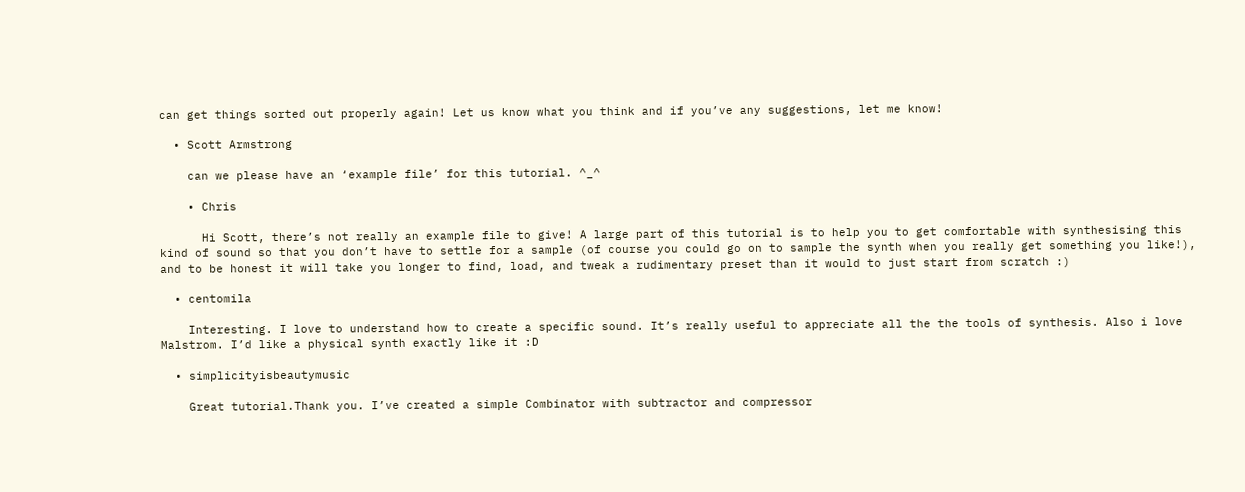can get things sorted out properly again! Let us know what you think and if you’ve any suggestions, let me know!

  • Scott Armstrong

    can we please have an ‘example file’ for this tutorial. ^_^

    • Chris

      Hi Scott, there’s not really an example file to give! A large part of this tutorial is to help you to get comfortable with synthesising this kind of sound so that you don’t have to settle for a sample (of course you could go on to sample the synth when you really get something you like!), and to be honest it will take you longer to find, load, and tweak a rudimentary preset than it would to just start from scratch :)

  • centomila

    Interesting. I love to understand how to create a specific sound. It’s really useful to appreciate all the the tools of synthesis. Also i love Malstrom. I’d like a physical synth exactly like it :D

  • simplicityisbeautymusic

    Great tutorial.Thank you. I’ve created a simple Combinator with subtractor and compressor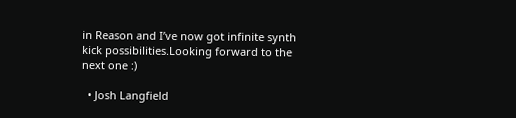in Reason and I’ve now got infinite synth kick possibilities.Looking forward to the next one :)

  • Josh Langfield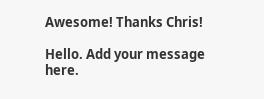Awesome! Thanks Chris!

Hello. Add your message here.